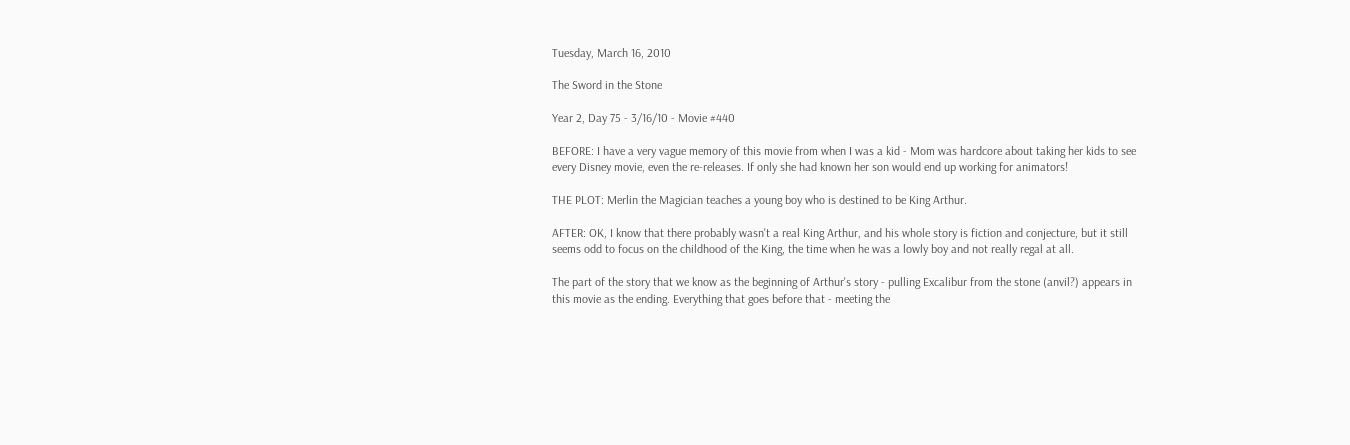Tuesday, March 16, 2010

The Sword in the Stone

Year 2, Day 75 - 3/16/10 - Movie #440

BEFORE: I have a very vague memory of this movie from when I was a kid - Mom was hardcore about taking her kids to see every Disney movie, even the re-releases. If only she had known her son would end up working for animators!

THE PLOT: Merlin the Magician teaches a young boy who is destined to be King Arthur.

AFTER: OK, I know that there probably wasn't a real King Arthur, and his whole story is fiction and conjecture, but it still seems odd to focus on the childhood of the King, the time when he was a lowly boy and not really regal at all.

The part of the story that we know as the beginning of Arthur's story - pulling Excalibur from the stone (anvil?) appears in this movie as the ending. Everything that goes before that - meeting the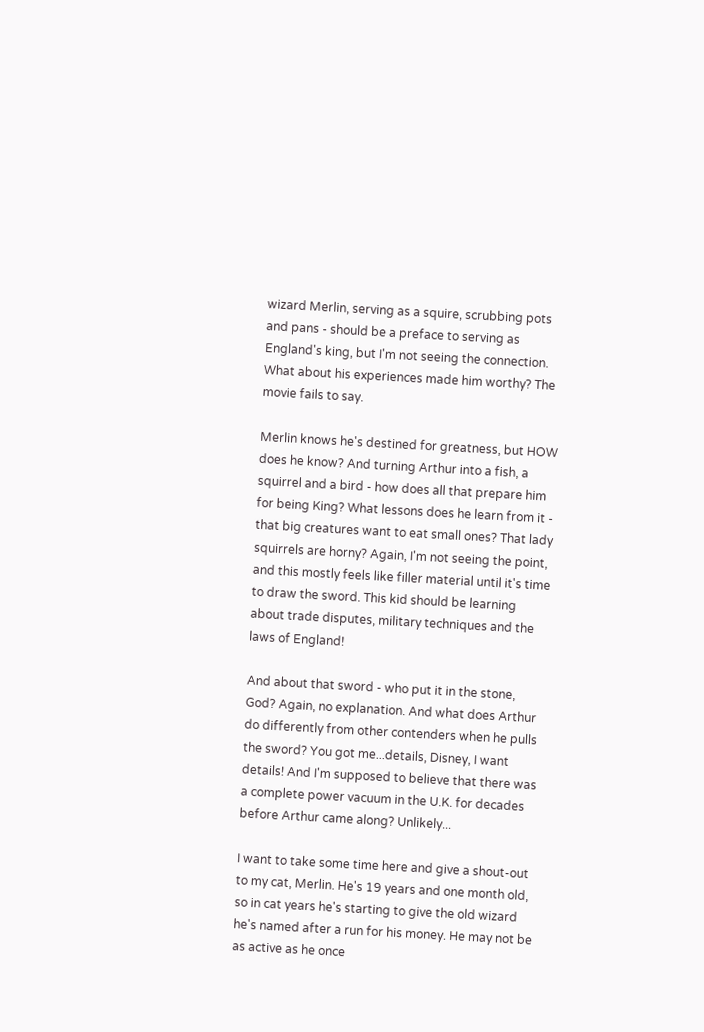wizard Merlin, serving as a squire, scrubbing pots and pans - should be a preface to serving as England's king, but I'm not seeing the connection. What about his experiences made him worthy? The movie fails to say.

Merlin knows he's destined for greatness, but HOW does he know? And turning Arthur into a fish, a squirrel and a bird - how does all that prepare him for being King? What lessons does he learn from it - that big creatures want to eat small ones? That lady squirrels are horny? Again, I'm not seeing the point, and this mostly feels like filler material until it's time to draw the sword. This kid should be learning about trade disputes, military techniques and the laws of England!

And about that sword - who put it in the stone, God? Again, no explanation. And what does Arthur do differently from other contenders when he pulls the sword? You got me...details, Disney, I want details! And I'm supposed to believe that there was a complete power vacuum in the U.K. for decades before Arthur came along? Unlikely...

I want to take some time here and give a shout-out to my cat, Merlin. He's 19 years and one month old, so in cat years he's starting to give the old wizard he's named after a run for his money. He may not be as active as he once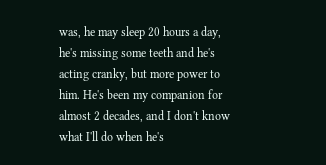was, he may sleep 20 hours a day, he's missing some teeth and he's acting cranky, but more power to him. He's been my companion for almost 2 decades, and I don't know what I'll do when he's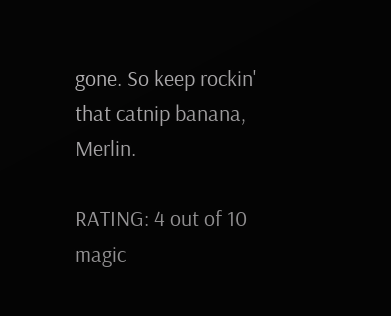gone. So keep rockin' that catnip banana, Merlin.

RATING: 4 out of 10 magic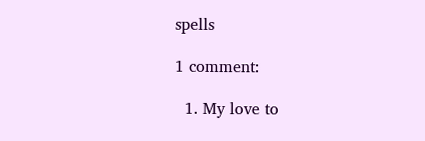spells

1 comment:

  1. My love to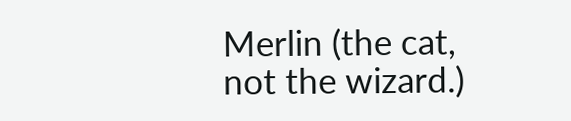Merlin (the cat, not the wizard.)